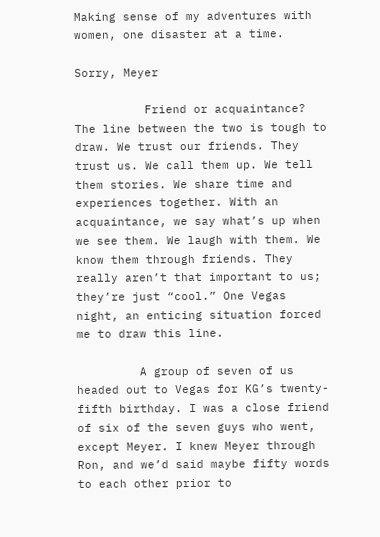Making sense of my adventures with women, one disaster at a time.

Sorry, Meyer

          Friend or acquaintance? The line between the two is tough to draw. We trust our friends. They trust us. We call them up. We tell them stories. We share time and experiences together. With an acquaintance, we say what’s up when we see them. We laugh with them. We know them through friends. They really aren’t that important to us; they’re just “cool.” One Vegas night, an enticing situation forced me to draw this line.

         A group of seven of us headed out to Vegas for KG’s twenty-fifth birthday. I was a close friend of six of the seven guys who went, except Meyer. I knew Meyer through Ron, and we’d said maybe fifty words to each other prior to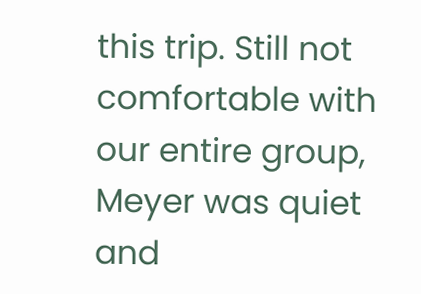this trip. Still not comfortable with our entire group, Meyer was quiet and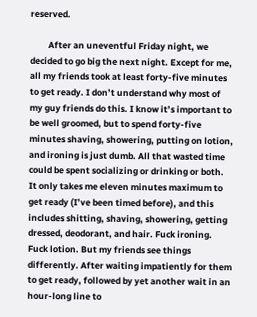reserved.

         After an uneventful Friday night, we decided to go big the next night. Except for me, all my friends took at least forty-five minutes to get ready. I don’t understand why most of my guy friends do this. I know it’s important to be well groomed, but to spend forty-five minutes shaving, showering, putting on lotion, and ironing is just dumb. All that wasted time could be spent socializing or drinking or both. It only takes me eleven minutes maximum to get ready (I’ve been timed before), and this includes shitting, shaving, showering, getting dressed, deodorant, and hair. Fuck ironing. Fuck lotion. But my friends see things differently. After waiting impatiently for them to get ready, followed by yet another wait in an hour-long line to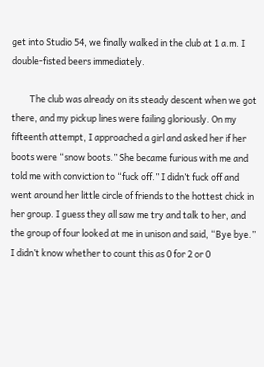get into Studio 54, we finally walked in the club at 1 a.m. I double-fisted beers immediately.

         The club was already on its steady descent when we got there, and my pickup lines were failing gloriously. On my fifteenth attempt, I approached a girl and asked her if her boots were “snow boots.” She became furious with me and told me with conviction to “fuck off.” I didn’t fuck off and went around her little circle of friends to the hottest chick in her group. I guess they all saw me try and talk to her, and the group of four looked at me in unison and said, “Bye bye.” I didn’t know whether to count this as 0 for 2 or 0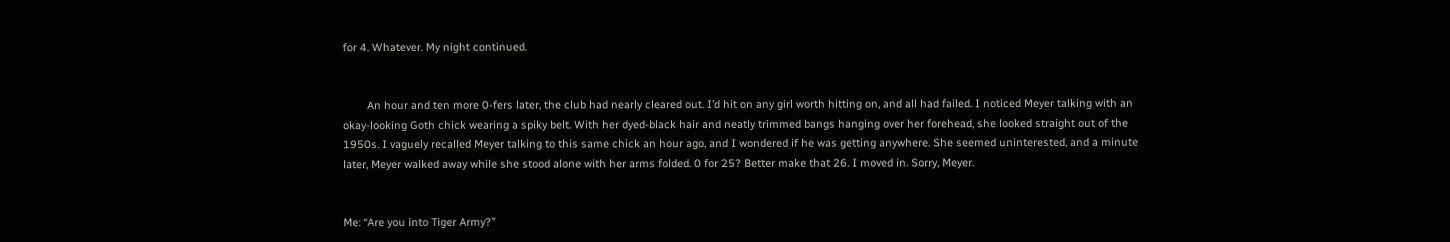for 4. Whatever. My night continued.


        An hour and ten more 0-fers later, the club had nearly cleared out. I’d hit on any girl worth hitting on, and all had failed. I noticed Meyer talking with an okay-looking Goth chick wearing a spiky belt. With her dyed-black hair and neatly trimmed bangs hanging over her forehead, she looked straight out of the 1950s. I vaguely recalled Meyer talking to this same chick an hour ago, and I wondered if he was getting anywhere. She seemed uninterested, and a minute later, Meyer walked away while she stood alone with her arms folded. 0 for 25? Better make that 26. I moved in. Sorry, Meyer.


Me: “Are you into Tiger Army?”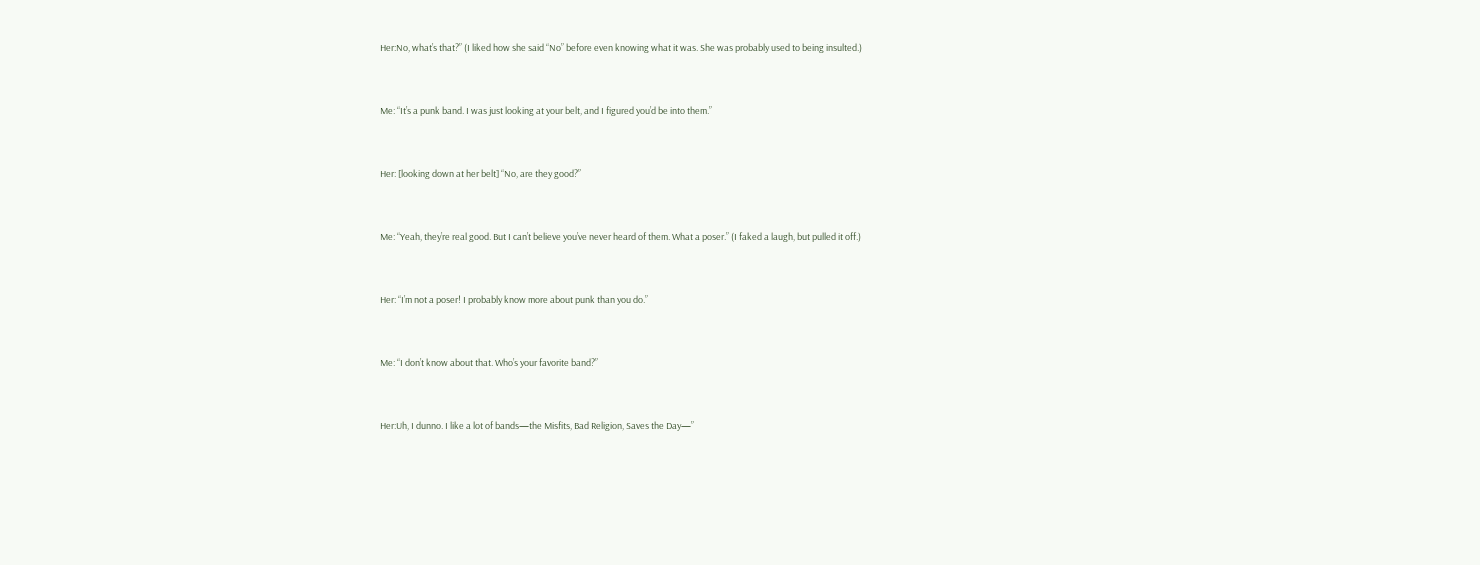Her:No, what’s that?” (I liked how she said “No” before even knowing what it was. She was probably used to being insulted.)


Me: “It’s a punk band. I was just looking at your belt, and I figured you’d be into them.”


Her: [looking down at her belt] “No, are they good?”


Me: “Yeah, they’re real good. But I can’t believe you’ve never heard of them. What a poser.” (I faked a laugh, but pulled it off.)


Her: “I’m not a poser! I probably know more about punk than you do.”


Me: “I don’t know about that. Who’s your favorite band?”


Her:Uh, I dunno. I like a lot of bands—the Misfits, Bad Religion, Saves the Day—”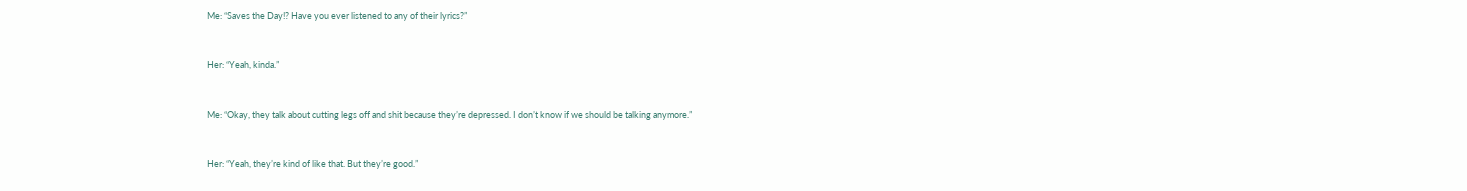Me: “Saves the Day!? Have you ever listened to any of their lyrics?”


Her: “Yeah, kinda.”


Me: “Okay, they talk about cutting legs off and shit because they’re depressed. I don’t know if we should be talking anymore.”


Her: “Yeah, they’re kind of like that. But they’re good.”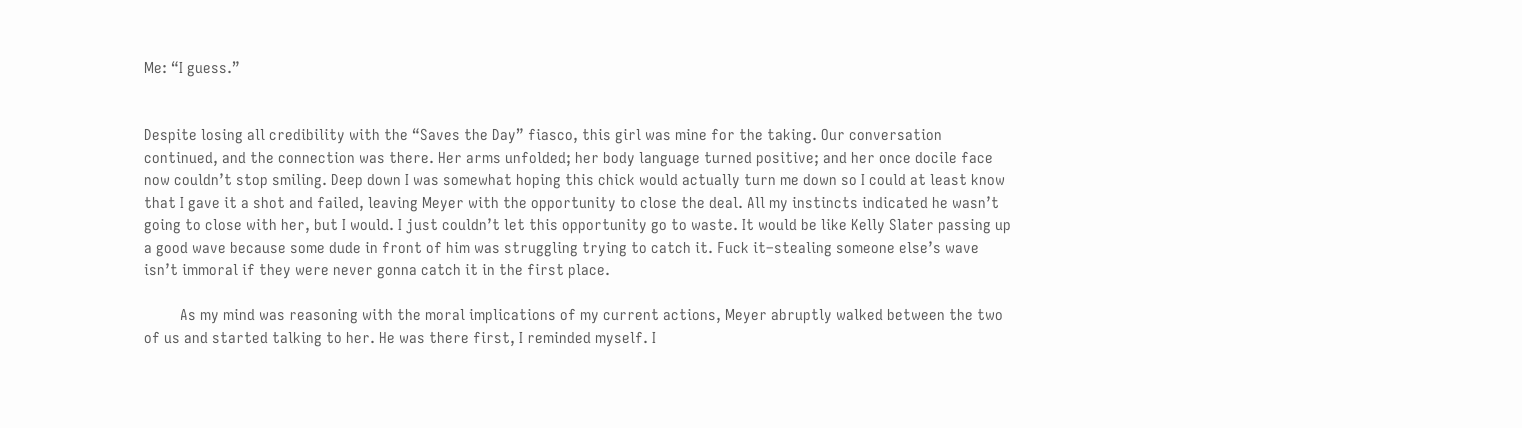Me: “I guess.”


Despite losing all credibility with the “Saves the Day” fiasco, this girl was mine for the taking. Our conversation continued, and the connection was there. Her arms unfolded; her body language turned positive; and her once docile face now couldn’t stop smiling. Deep down I was somewhat hoping this chick would actually turn me down so I could at least know that I gave it a shot and failed, leaving Meyer with the opportunity to close the deal. All my instincts indicated he wasn’t going to close with her, but I would. I just couldn’t let this opportunity go to waste. It would be like Kelly Slater passing up a good wave because some dude in front of him was struggling trying to catch it. Fuck it–stealing someone else’s wave isn’t immoral if they were never gonna catch it in the first place.

         As my mind was reasoning with the moral implications of my current actions, Meyer abruptly walked between the two of us and started talking to her. He was there first, I reminded myself. I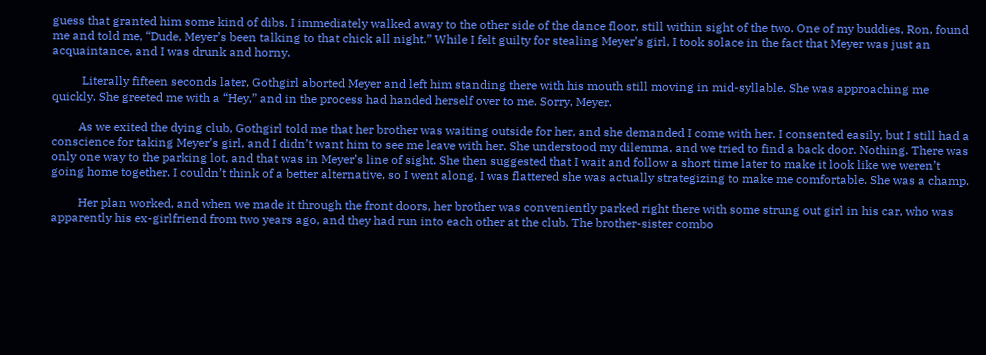guess that granted him some kind of dibs. I immediately walked away to the other side of the dance floor, still within sight of the two. One of my buddies, Ron, found me and told me, “Dude, Meyer’s been talking to that chick all night.” While I felt guilty for stealing Meyer’s girl, I took solace in the fact that Meyer was just an acquaintance, and I was drunk and horny.

          Literally fifteen seconds later, Gothgirl aborted Meyer and left him standing there with his mouth still moving in mid-syllable. She was approaching me quickly. She greeted me with a “Hey,” and in the process had handed herself over to me. Sorry, Meyer.

         As we exited the dying club, Gothgirl told me that her brother was waiting outside for her, and she demanded I come with her. I consented easily, but I still had a conscience for taking Meyer’s girl, and I didn’t want him to see me leave with her. She understood my dilemma, and we tried to find a back door. Nothing. There was only one way to the parking lot, and that was in Meyer’s line of sight. She then suggested that I wait and follow a short time later to make it look like we weren’t going home together. I couldn’t think of a better alternative, so I went along. I was flattered she was actually strategizing to make me comfortable. She was a champ.

         Her plan worked, and when we made it through the front doors, her brother was conveniently parked right there with some strung out girl in his car, who was apparently his ex-girlfriend from two years ago, and they had run into each other at the club. The brother-sister combo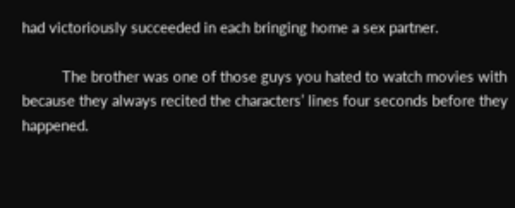had victoriously succeeded in each bringing home a sex partner.

          The brother was one of those guys you hated to watch movies with because they always recited the characters’ lines four seconds before they happened.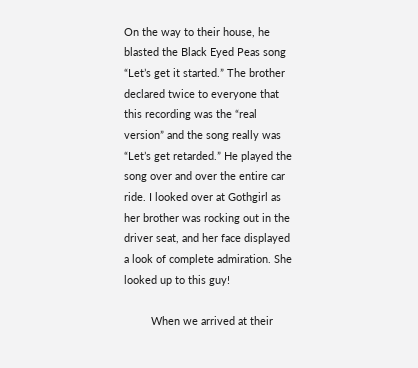On the way to their house, he blasted the Black Eyed Peas song “Let’s get it started.” The brother declared twice to everyone that this recording was the “real version” and the song really was “Let’s get retarded.” He played the song over and over the entire car ride. I looked over at Gothgirl as her brother was rocking out in the driver seat, and her face displayed a look of complete admiration. She looked up to this guy!

         When we arrived at their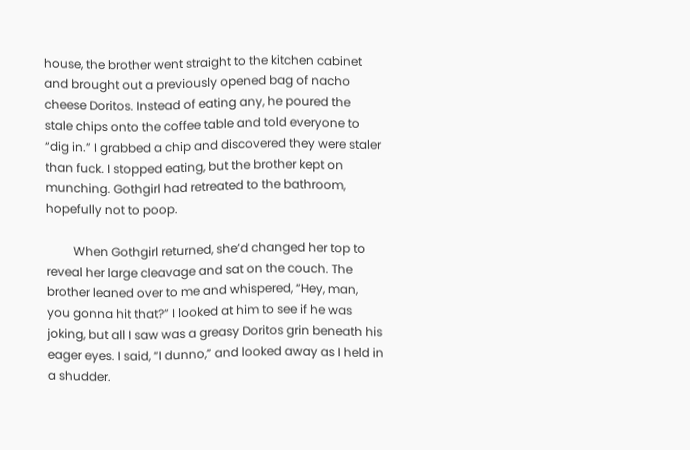house, the brother went straight to the kitchen cabinet and brought out a previously opened bag of nacho cheese Doritos. Instead of eating any, he poured the stale chips onto the coffee table and told everyone to “dig in.” I grabbed a chip and discovered they were staler than fuck. I stopped eating, but the brother kept on munching. Gothgirl had retreated to the bathroom, hopefully not to poop.

         When Gothgirl returned, she’d changed her top to reveal her large cleavage and sat on the couch. The brother leaned over to me and whispered, “Hey, man, you gonna hit that?” I looked at him to see if he was joking, but all I saw was a greasy Doritos grin beneath his eager eyes. I said, “I dunno,” and looked away as I held in a shudder.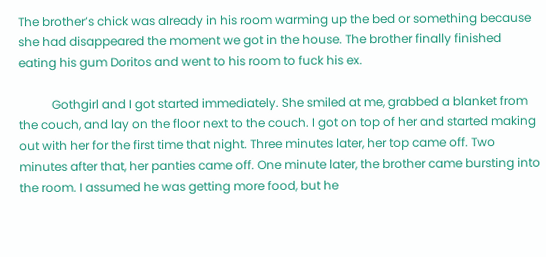The brother’s chick was already in his room warming up the bed or something because she had disappeared the moment we got in the house. The brother finally finished eating his gum Doritos and went to his room to fuck his ex.

           Gothgirl and I got started immediately. She smiled at me, grabbed a blanket from the couch, and lay on the floor next to the couch. I got on top of her and started making out with her for the first time that night. Three minutes later, her top came off. Two minutes after that, her panties came off. One minute later, the brother came bursting into the room. I assumed he was getting more food, but he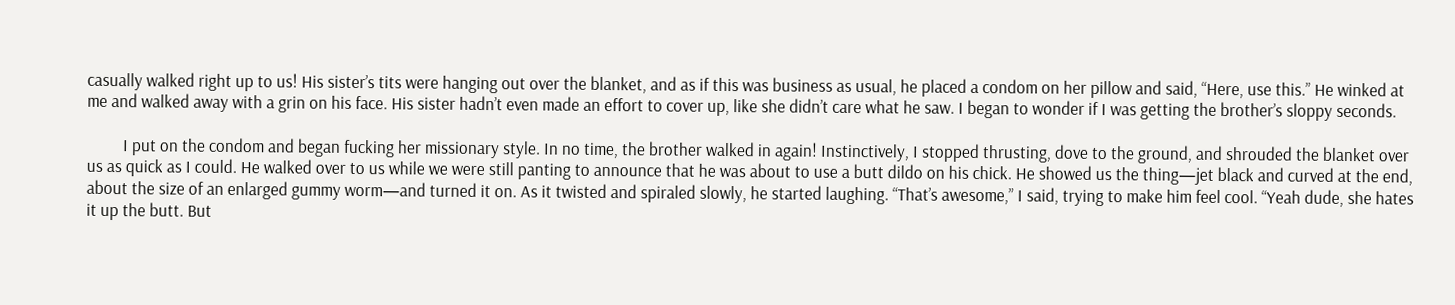casually walked right up to us! His sister’s tits were hanging out over the blanket, and as if this was business as usual, he placed a condom on her pillow and said, “Here, use this.” He winked at me and walked away with a grin on his face. His sister hadn’t even made an effort to cover up, like she didn’t care what he saw. I began to wonder if I was getting the brother’s sloppy seconds.

         I put on the condom and began fucking her missionary style. In no time, the brother walked in again! Instinctively, I stopped thrusting, dove to the ground, and shrouded the blanket over us as quick as I could. He walked over to us while we were still panting to announce that he was about to use a butt dildo on his chick. He showed us the thing—jet black and curved at the end, about the size of an enlarged gummy worm—and turned it on. As it twisted and spiraled slowly, he started laughing. “That’s awesome,” I said, trying to make him feel cool. “Yeah dude, she hates it up the butt. But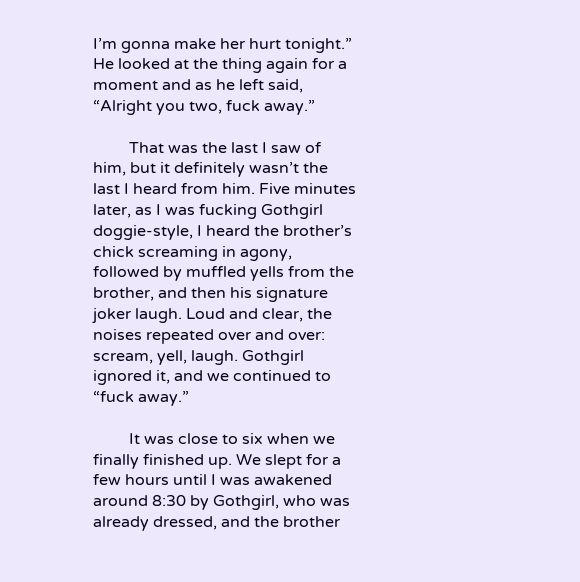I’m gonna make her hurt tonight.” He looked at the thing again for a moment and as he left said, “Alright you two, fuck away.”

         That was the last I saw of him, but it definitely wasn’t the last I heard from him. Five minutes later, as I was fucking Gothgirl doggie-style, I heard the brother’s chick screaming in agony, followed by muffled yells from the brother, and then his signature joker laugh. Loud and clear, the noises repeated over and over: scream, yell, laugh. Gothgirl ignored it, and we continued to “fuck away.”

         It was close to six when we finally finished up. We slept for a few hours until I was awakened around 8:30 by Gothgirl, who was already dressed, and the brother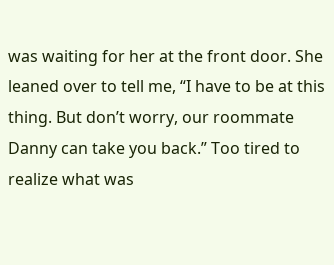was waiting for her at the front door. She leaned over to tell me, “I have to be at this thing. But don’t worry, our roommate Danny can take you back.” Too tired to realize what was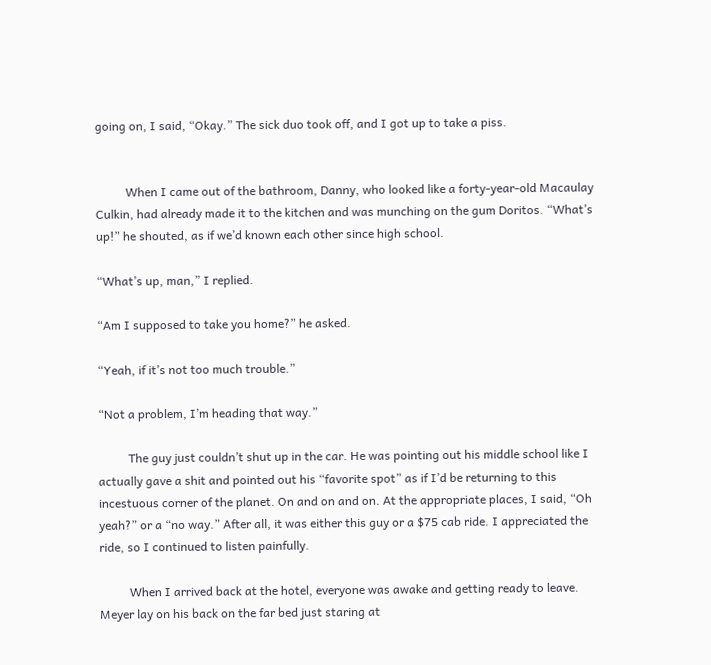going on, I said, “Okay.” The sick duo took off, and I got up to take a piss.


          When I came out of the bathroom, Danny, who looked like a forty-year-old Macaulay Culkin, had already made it to the kitchen and was munching on the gum Doritos. “What’s up!” he shouted, as if we’d known each other since high school.

“What’s up, man,” I replied.

“Am I supposed to take you home?” he asked.

“Yeah, if it’s not too much trouble.”

“Not a problem, I’m heading that way.”

          The guy just couldn’t shut up in the car. He was pointing out his middle school like I actually gave a shit and pointed out his “favorite spot” as if I’d be returning to this incestuous corner of the planet. On and on and on. At the appropriate places, I said, “Oh yeah?” or a “no way.” After all, it was either this guy or a $75 cab ride. I appreciated the ride, so I continued to listen painfully.

          When I arrived back at the hotel, everyone was awake and getting ready to leave. Meyer lay on his back on the far bed just staring at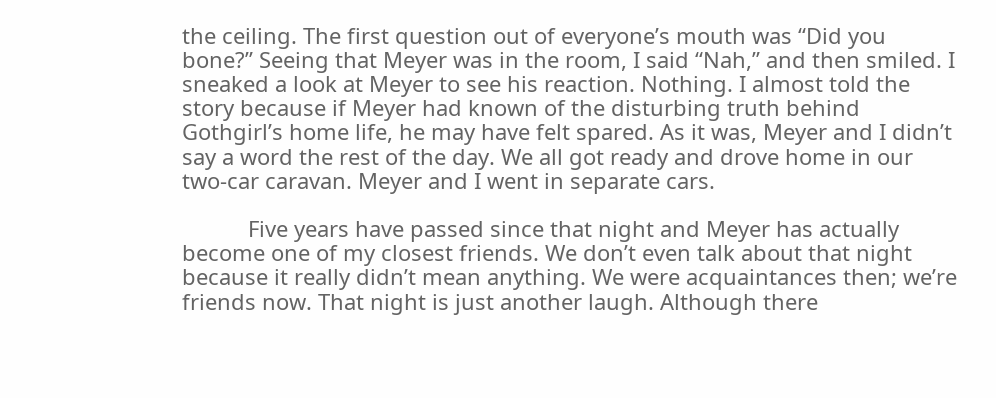the ceiling. The first question out of everyone’s mouth was “Did you bone?” Seeing that Meyer was in the room, I said “Nah,” and then smiled. I sneaked a look at Meyer to see his reaction. Nothing. I almost told the story because if Meyer had known of the disturbing truth behind Gothgirl’s home life, he may have felt spared. As it was, Meyer and I didn’t say a word the rest of the day. We all got ready and drove home in our two-car caravan. Meyer and I went in separate cars.

           Five years have passed since that night and Meyer has actually become one of my closest friends. We don’t even talk about that night because it really didn’t mean anything. We were acquaintances then; we’re friends now. That night is just another laugh. Although there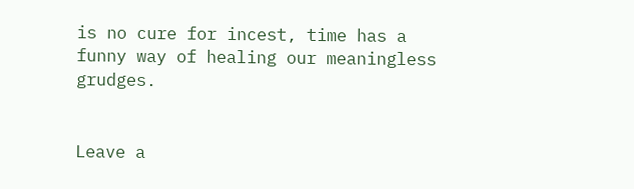is no cure for incest, time has a funny way of healing our meaningless grudges.


Leave a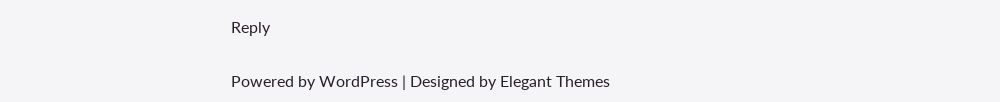Reply

Powered by WordPress | Designed by Elegant Themes